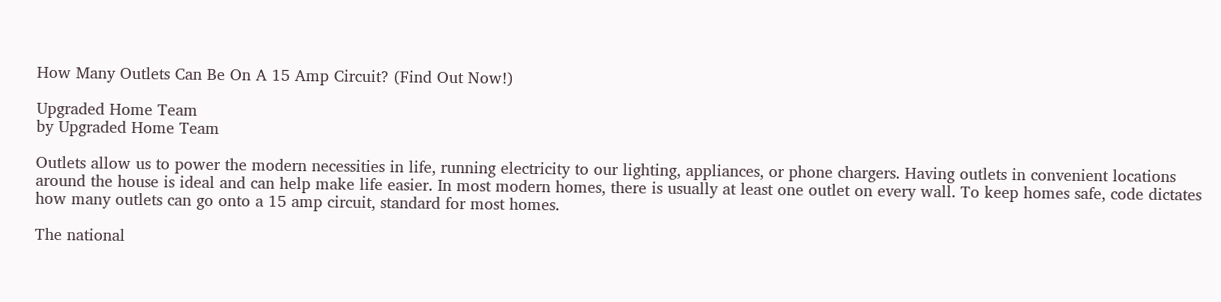How Many Outlets Can Be On A 15 Amp Circuit? (Find Out Now!)

Upgraded Home Team
by Upgraded Home Team

Outlets allow us to power the modern necessities in life, running electricity to our lighting, appliances, or phone chargers. Having outlets in convenient locations around the house is ideal and can help make life easier. In most modern homes, there is usually at least one outlet on every wall. To keep homes safe, code dictates how many outlets can go onto a 15 amp circuit, standard for most homes.

The national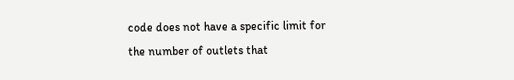code does not have a specific limit for the number of outlets that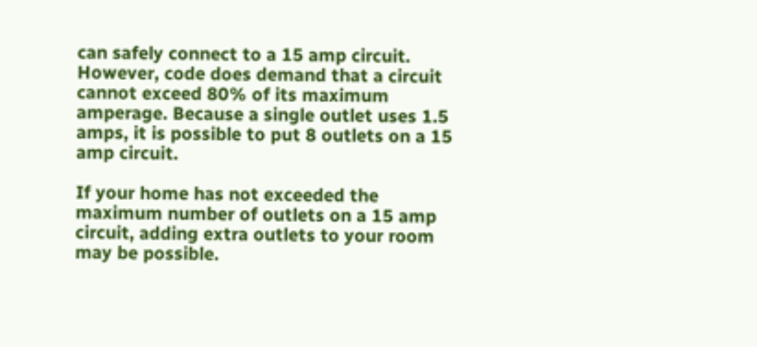can safely connect to a 15 amp circuit. However, code does demand that a circuit cannot exceed 80% of its maximum amperage. Because a single outlet uses 1.5 amps, it is possible to put 8 outlets on a 15 amp circuit.

If your home has not exceeded the maximum number of outlets on a 15 amp circuit, adding extra outlets to your room may be possible.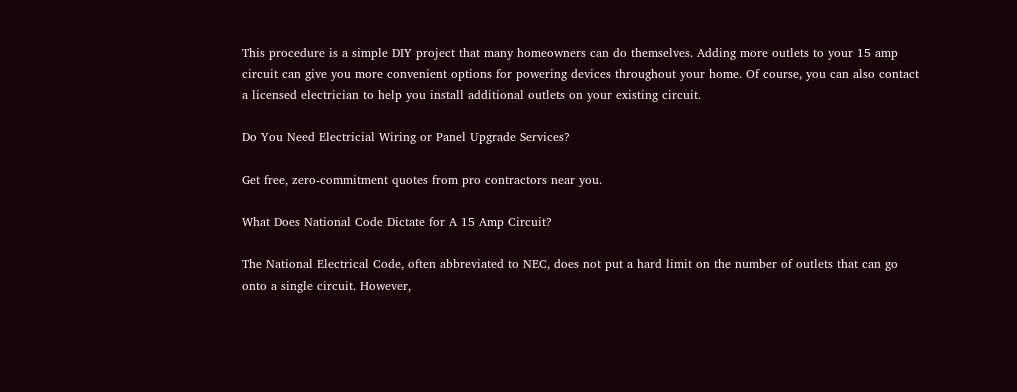This procedure is a simple DIY project that many homeowners can do themselves. Adding more outlets to your 15 amp circuit can give you more convenient options for powering devices throughout your home. Of course, you can also contact a licensed electrician to help you install additional outlets on your existing circuit.

Do You Need Electricial Wiring or Panel Upgrade Services?

Get free, zero-commitment quotes from pro contractors near you.

What Does National Code Dictate for A 15 Amp Circuit?

The National Electrical Code, often abbreviated to NEC, does not put a hard limit on the number of outlets that can go onto a single circuit. However,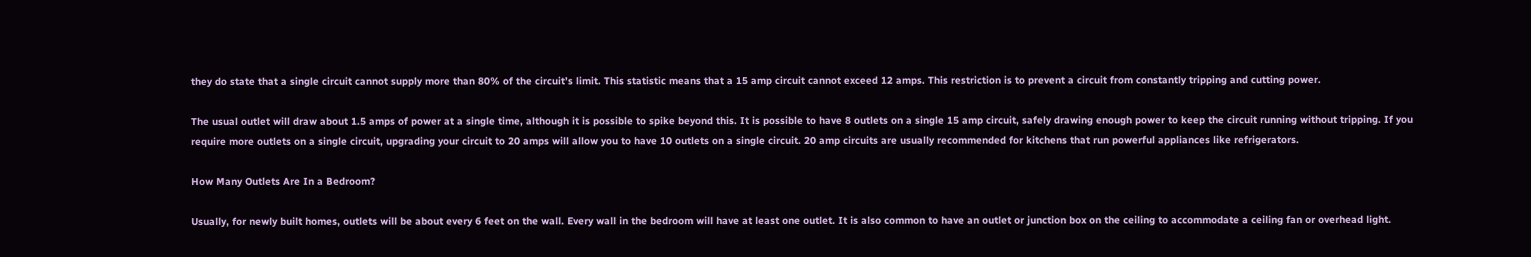they do state that a single circuit cannot supply more than 80% of the circuit’s limit. This statistic means that a 15 amp circuit cannot exceed 12 amps. This restriction is to prevent a circuit from constantly tripping and cutting power.

The usual outlet will draw about 1.5 amps of power at a single time, although it is possible to spike beyond this. It is possible to have 8 outlets on a single 15 amp circuit, safely drawing enough power to keep the circuit running without tripping. If you require more outlets on a single circuit, upgrading your circuit to 20 amps will allow you to have 10 outlets on a single circuit. 20 amp circuits are usually recommended for kitchens that run powerful appliances like refrigerators.

How Many Outlets Are In a Bedroom?

Usually, for newly built homes, outlets will be about every 6 feet on the wall. Every wall in the bedroom will have at least one outlet. It is also common to have an outlet or junction box on the ceiling to accommodate a ceiling fan or overhead light.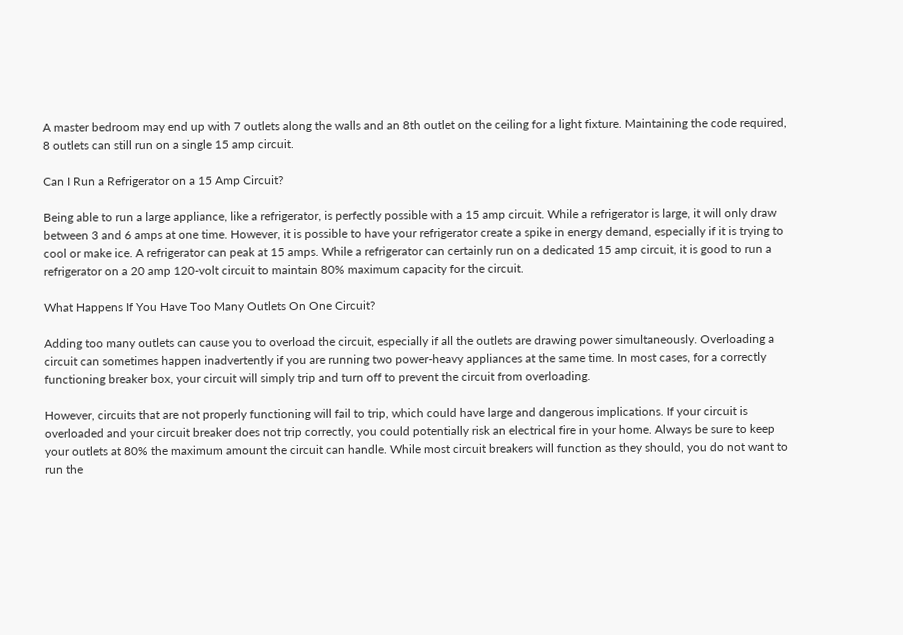A master bedroom may end up with 7 outlets along the walls and an 8th outlet on the ceiling for a light fixture. Maintaining the code required, 8 outlets can still run on a single 15 amp circuit.

Can I Run a Refrigerator on a 15 Amp Circuit?

Being able to run a large appliance, like a refrigerator, is perfectly possible with a 15 amp circuit. While a refrigerator is large, it will only draw between 3 and 6 amps at one time. However, it is possible to have your refrigerator create a spike in energy demand, especially if it is trying to cool or make ice. A refrigerator can peak at 15 amps. While a refrigerator can certainly run on a dedicated 15 amp circuit, it is good to run a refrigerator on a 20 amp 120-volt circuit to maintain 80% maximum capacity for the circuit.

What Happens If You Have Too Many Outlets On One Circuit?

Adding too many outlets can cause you to overload the circuit, especially if all the outlets are drawing power simultaneously. Overloading a circuit can sometimes happen inadvertently if you are running two power-heavy appliances at the same time. In most cases, for a correctly functioning breaker box, your circuit will simply trip and turn off to prevent the circuit from overloading.

However, circuits that are not properly functioning will fail to trip, which could have large and dangerous implications. If your circuit is overloaded and your circuit breaker does not trip correctly, you could potentially risk an electrical fire in your home. Always be sure to keep your outlets at 80% the maximum amount the circuit can handle. While most circuit breakers will function as they should, you do not want to run the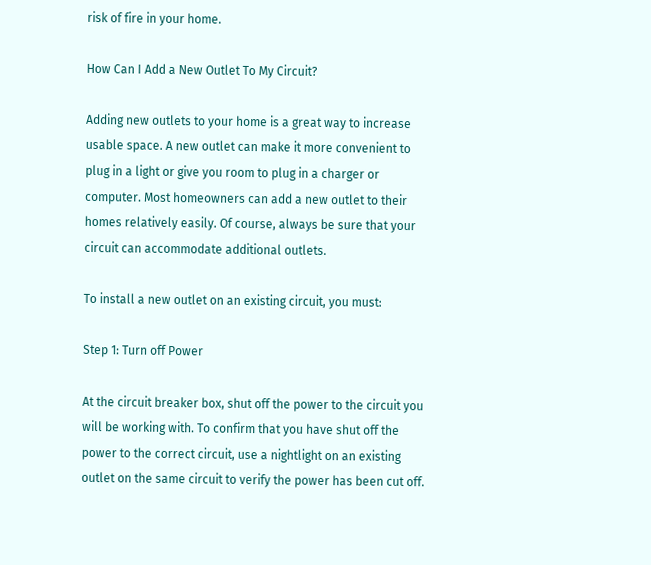risk of fire in your home.

How Can I Add a New Outlet To My Circuit?

Adding new outlets to your home is a great way to increase usable space. A new outlet can make it more convenient to plug in a light or give you room to plug in a charger or computer. Most homeowners can add a new outlet to their homes relatively easily. Of course, always be sure that your circuit can accommodate additional outlets.

To install a new outlet on an existing circuit, you must:

Step 1: Turn off Power

At the circuit breaker box, shut off the power to the circuit you will be working with. To confirm that you have shut off the power to the correct circuit, use a nightlight on an existing outlet on the same circuit to verify the power has been cut off.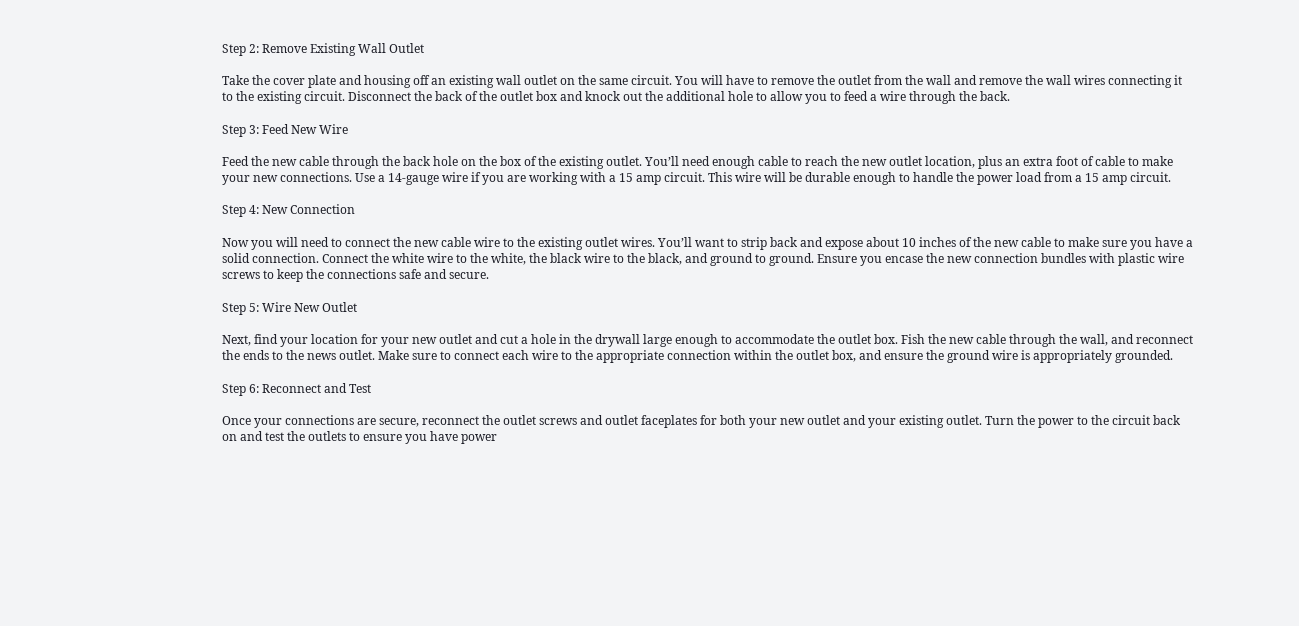Step 2: Remove Existing Wall Outlet

Take the cover plate and housing off an existing wall outlet on the same circuit. You will have to remove the outlet from the wall and remove the wall wires connecting it to the existing circuit. Disconnect the back of the outlet box and knock out the additional hole to allow you to feed a wire through the back.

Step 3: Feed New Wire

Feed the new cable through the back hole on the box of the existing outlet. You’ll need enough cable to reach the new outlet location, plus an extra foot of cable to make your new connections. Use a 14-gauge wire if you are working with a 15 amp circuit. This wire will be durable enough to handle the power load from a 15 amp circuit.

Step 4: New Connection

Now you will need to connect the new cable wire to the existing outlet wires. You’ll want to strip back and expose about 10 inches of the new cable to make sure you have a solid connection. Connect the white wire to the white, the black wire to the black, and ground to ground. Ensure you encase the new connection bundles with plastic wire screws to keep the connections safe and secure.

Step 5: Wire New Outlet

Next, find your location for your new outlet and cut a hole in the drywall large enough to accommodate the outlet box. Fish the new cable through the wall, and reconnect the ends to the news outlet. Make sure to connect each wire to the appropriate connection within the outlet box, and ensure the ground wire is appropriately grounded.

Step 6: Reconnect and Test

Once your connections are secure, reconnect the outlet screws and outlet faceplates for both your new outlet and your existing outlet. Turn the power to the circuit back on and test the outlets to ensure you have power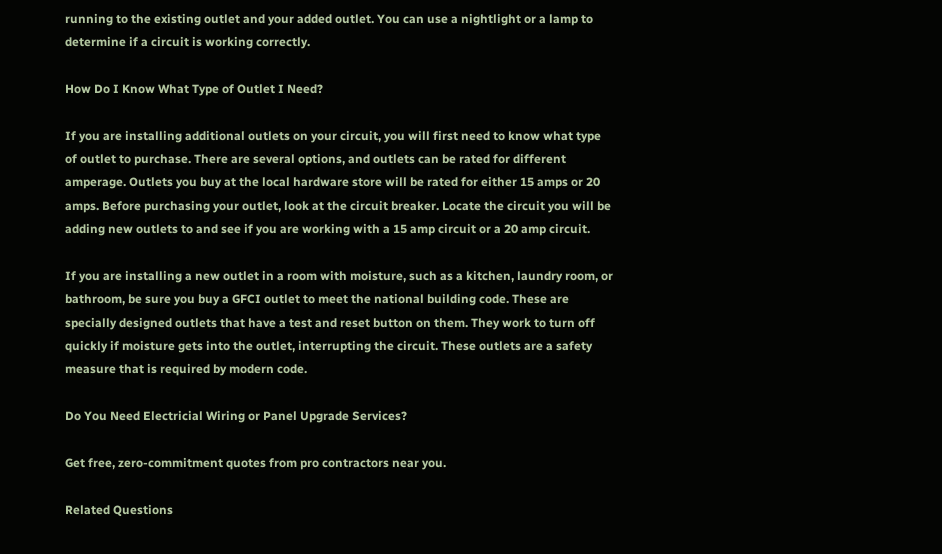running to the existing outlet and your added outlet. You can use a nightlight or a lamp to determine if a circuit is working correctly.

How Do I Know What Type of Outlet I Need?

If you are installing additional outlets on your circuit, you will first need to know what type of outlet to purchase. There are several options, and outlets can be rated for different amperage. Outlets you buy at the local hardware store will be rated for either 15 amps or 20 amps. Before purchasing your outlet, look at the circuit breaker. Locate the circuit you will be adding new outlets to and see if you are working with a 15 amp circuit or a 20 amp circuit.

If you are installing a new outlet in a room with moisture, such as a kitchen, laundry room, or bathroom, be sure you buy a GFCI outlet to meet the national building code. These are specially designed outlets that have a test and reset button on them. They work to turn off quickly if moisture gets into the outlet, interrupting the circuit. These outlets are a safety measure that is required by modern code.

Do You Need Electricial Wiring or Panel Upgrade Services?

Get free, zero-commitment quotes from pro contractors near you.

Related Questions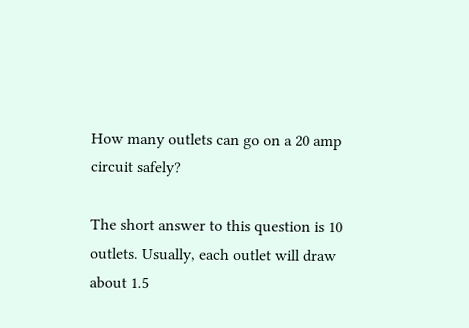How many outlets can go on a 20 amp circuit safely?

The short answer to this question is 10 outlets. Usually, each outlet will draw about 1.5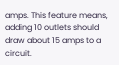amps. This feature means, adding 10 outlets should draw about 15 amps to a circuit.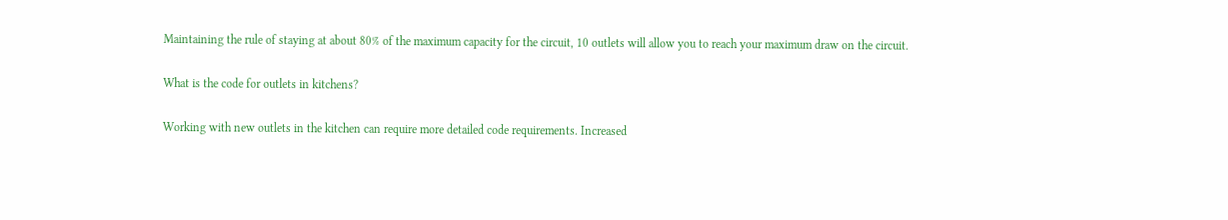Maintaining the rule of staying at about 80% of the maximum capacity for the circuit, 10 outlets will allow you to reach your maximum draw on the circuit.

What is the code for outlets in kitchens?

Working with new outlets in the kitchen can require more detailed code requirements. Increased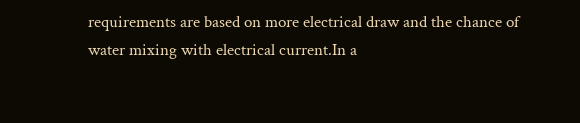requirements are based on more electrical draw and the chance of water mixing with electrical current.In a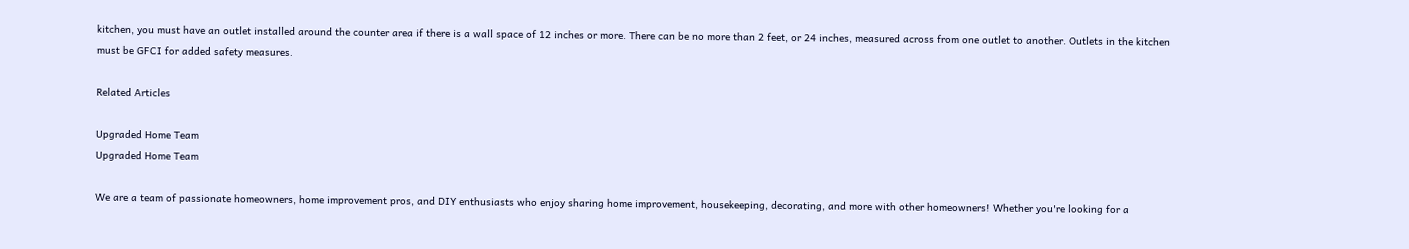kitchen, you must have an outlet installed around the counter area if there is a wall space of 12 inches or more. There can be no more than 2 feet, or 24 inches, measured across from one outlet to another. Outlets in the kitchen must be GFCI for added safety measures.

Related Articles

Upgraded Home Team
Upgraded Home Team

We are a team of passionate homeowners, home improvement pros, and DIY enthusiasts who enjoy sharing home improvement, housekeeping, decorating, and more with other homeowners! Whether you're looking for a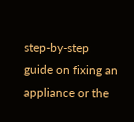step-by-step guide on fixing an appliance or the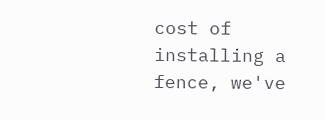cost of installing a fence, we've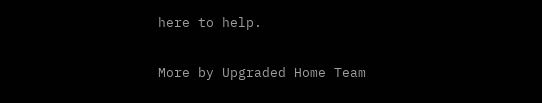here to help.

More by Upgraded Home Team